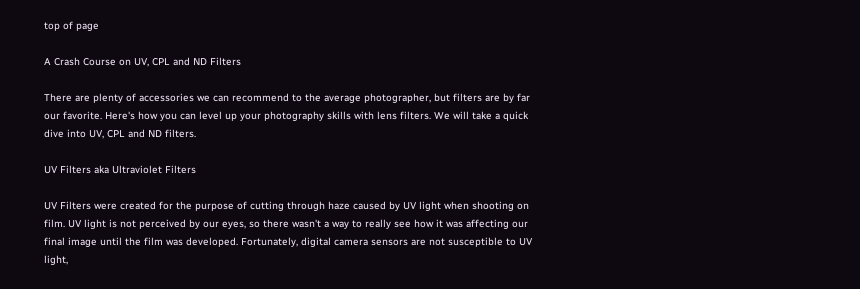top of page

A Crash Course on UV, CPL and ND Filters

There are plenty of accessories we can recommend to the average photographer, but filters are by far our favorite. Here's how you can level up your photography skills with lens filters. We will take a quick dive into UV, CPL and ND filters.

UV Filters aka Ultraviolet Filters

UV Filters were created for the purpose of cutting through haze caused by UV light when shooting on film. UV light is not perceived by our eyes, so there wasn't a way to really see how it was affecting our final image until the film was developed. Fortunately, digital camera sensors are not susceptible to UV light,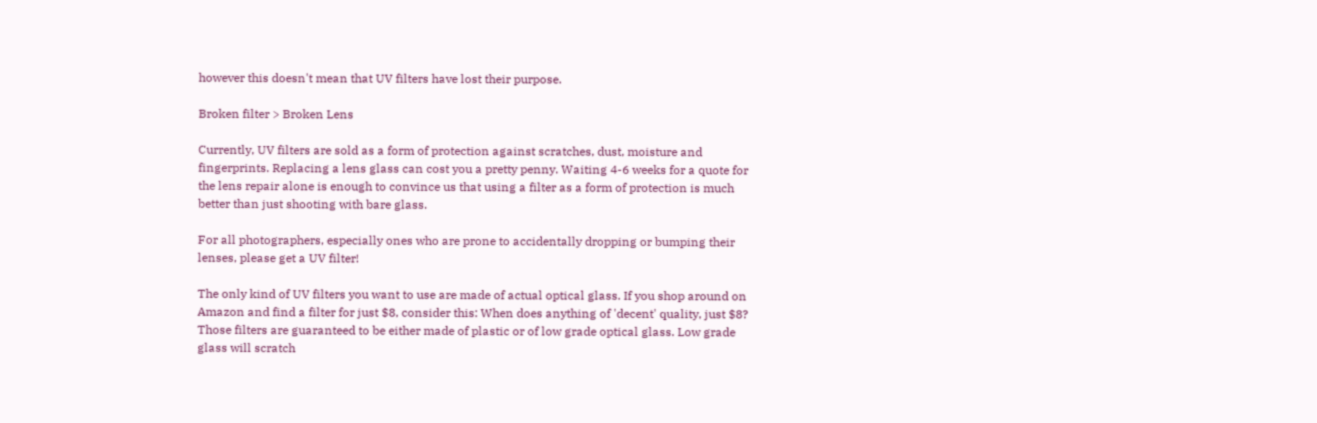however this doesn't mean that UV filters have lost their purpose.

Broken filter > Broken Lens

Currently, UV filters are sold as a form of protection against scratches, dust, moisture and fingerprints. Replacing a lens glass can cost you a pretty penny. Waiting 4-6 weeks for a quote for the lens repair alone is enough to convince us that using a filter as a form of protection is much better than just shooting with bare glass.

For all photographers, especially ones who are prone to accidentally dropping or bumping their lenses, please get a UV filter!

The only kind of UV filters you want to use are made of actual optical glass. If you shop around on Amazon and find a filter for just $8, consider this: When does anything of 'decent' quality, just $8? Those filters are guaranteed to be either made of plastic or of low grade optical glass. Low grade glass will scratch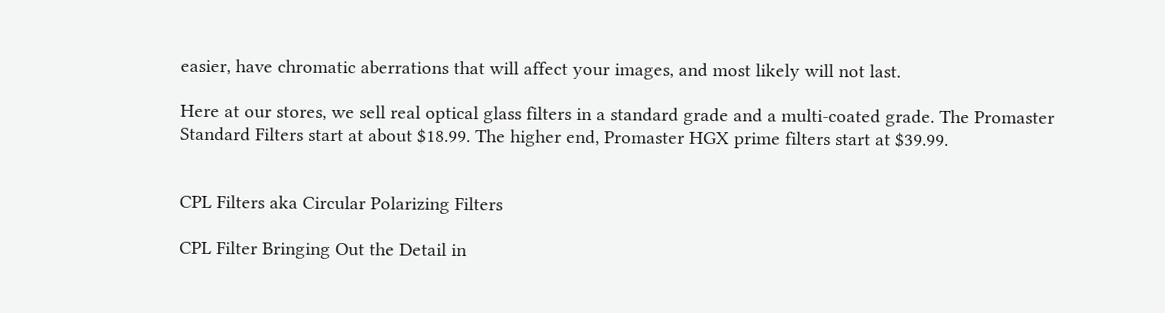easier, have chromatic aberrations that will affect your images, and most likely will not last.

Here at our stores, we sell real optical glass filters in a standard grade and a multi-coated grade. The Promaster Standard Filters start at about $18.99. The higher end, Promaster HGX prime filters start at $39.99.


CPL Filters aka Circular Polarizing Filters

CPL Filter Bringing Out the Detail in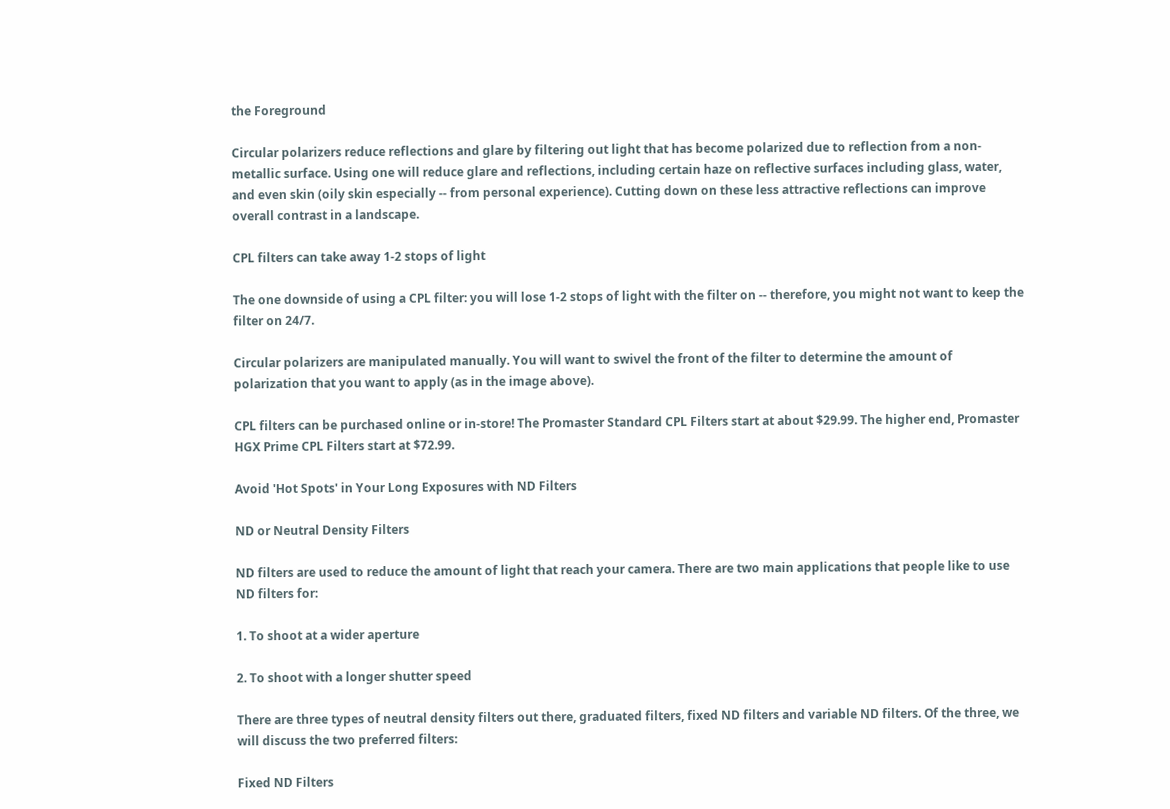the Foreground

Circular polarizers reduce reflections and glare by filtering out light that has become polarized due to reflection from a non-metallic surface. Using one will reduce glare and reflections, including certain haze on reflective surfaces including glass, water, and even skin (oily skin especially -- from personal experience). Cutting down on these less attractive reflections can improve overall contrast in a landscape.

CPL filters can take away 1-2 stops of light

The one downside of using a CPL filter: you will lose 1-2 stops of light with the filter on -- therefore, you might not want to keep the filter on 24/7.

Circular polarizers are manipulated manually. You will want to swivel the front of the filter to determine the amount of polarization that you want to apply (as in the image above).

CPL filters can be purchased online or in-store! The Promaster Standard CPL Filters start at about $29.99. The higher end, Promaster HGX Prime CPL Filters start at $72.99.

Avoid 'Hot Spots' in Your Long Exposures with ND Filters

ND or Neutral Density Filters

ND filters are used to reduce the amount of light that reach your camera. There are two main applications that people like to use ND filters for:

1. To shoot at a wider aperture

2. To shoot with a longer shutter speed

There are three types of neutral density filters out there, graduated filters, fixed ND filters and variable ND filters. Of the three, we will discuss the two preferred filters:

Fixed ND Filters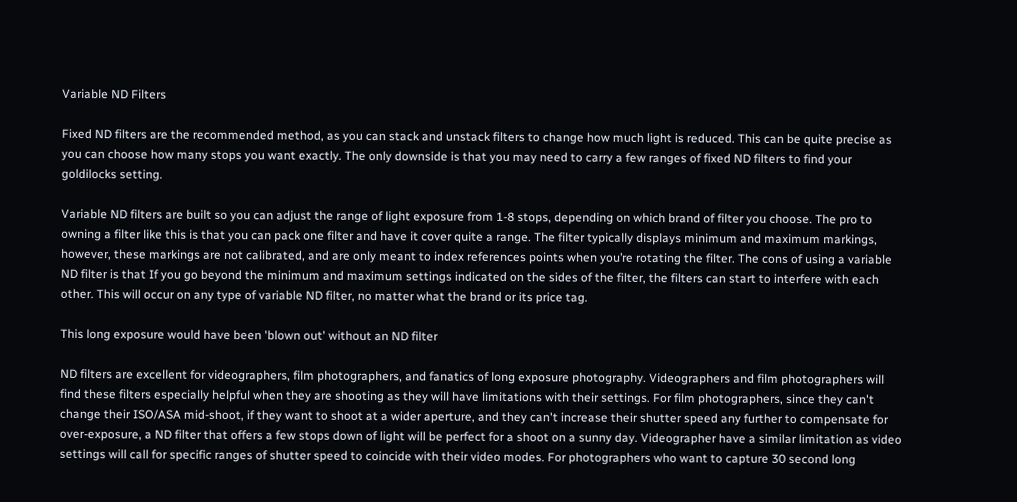Variable ND Filters

Fixed ND filters are the recommended method, as you can stack and unstack filters to change how much light is reduced. This can be quite precise as you can choose how many stops you want exactly. The only downside is that you may need to carry a few ranges of fixed ND filters to find your goldilocks setting.

Variable ND filters are built so you can adjust the range of light exposure from 1-8 stops, depending on which brand of filter you choose. The pro to owning a filter like this is that you can pack one filter and have it cover quite a range. The filter typically displays minimum and maximum markings, however, these markings are not calibrated, and are only meant to index references points when you’re rotating the filter. The cons of using a variable ND filter is that If you go beyond the minimum and maximum settings indicated on the sides of the filter, the filters can start to interfere with each other. This will occur on any type of variable ND filter, no matter what the brand or its price tag.

This long exposure would have been 'blown out' without an ND filter

ND filters are excellent for videographers, film photographers, and fanatics of long exposure photography. Videographers and film photographers will find these filters especially helpful when they are shooting as they will have limitations with their settings. For film photographers, since they can't change their ISO/ASA mid-shoot, if they want to shoot at a wider aperture, and they can't increase their shutter speed any further to compensate for over-exposure, a ND filter that offers a few stops down of light will be perfect for a shoot on a sunny day. Videographer have a similar limitation as video settings will call for specific ranges of shutter speed to coincide with their video modes. For photographers who want to capture 30 second long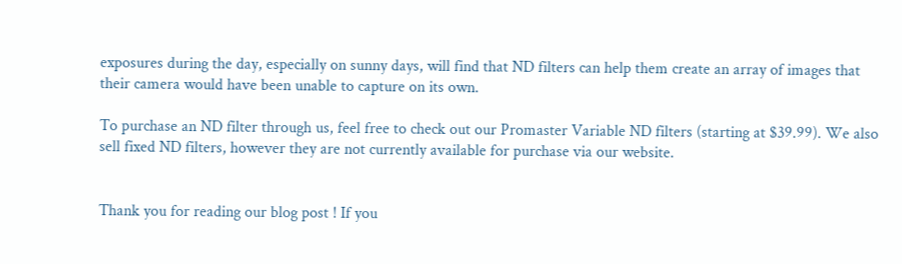exposures during the day, especially on sunny days, will find that ND filters can help them create an array of images that their camera would have been unable to capture on its own.

To purchase an ND filter through us, feel free to check out our Promaster Variable ND filters (starting at $39.99). We also sell fixed ND filters, however they are not currently available for purchase via our website.


Thank you for reading our blog post ! If you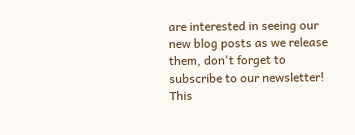are interested in seeing our new blog posts as we release them, don't forget to subscribe to our newsletter! This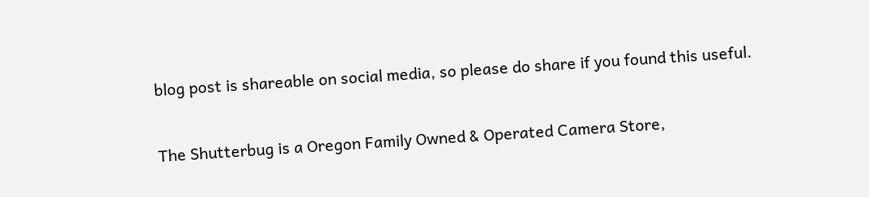blog post is shareable on social media, so please do share if you found this useful.

The Shutterbug is a Oregon Family Owned & Operated Camera Store,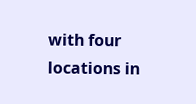with four locations in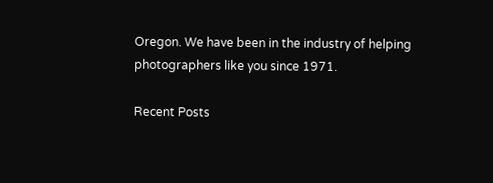Oregon. We have been in the industry of helping photographers like you since 1971.

Recent Posts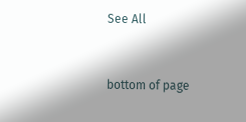See All


bottom of page